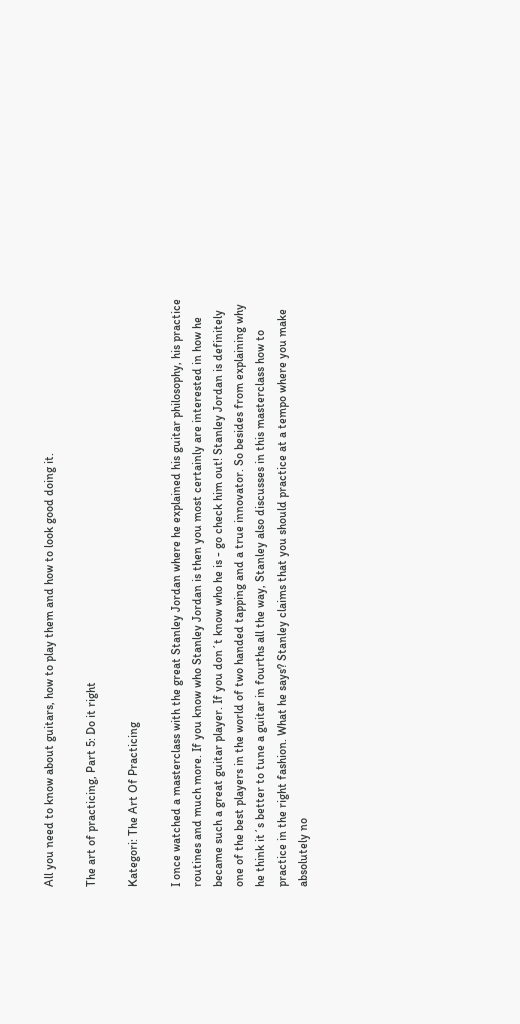All you need to know about guitars, how to play them and how to look good doing it.

The art of practicing, Part 5: Do it right

Kategori: The Art Of Practicing

I once watched a masterclass with the great Stanley Jordan where he explained his guitar philosophy, his practice routines and much more. If you know who Stanley Jordan is then you most certainly are interested in how he became such a great guitar player. If you don´t know who he is - go check him out! Stanley Jordan is definitely one of the best players in the world of two handed tapping and a true innovator. So besides from explaining why he think it´s better to tune a guitar in fourths all the way, Stanley also discusses in this masterclass how to practice in the right fashion. What he says? Stanley claims that you should practice at a tempo where you make absolutely no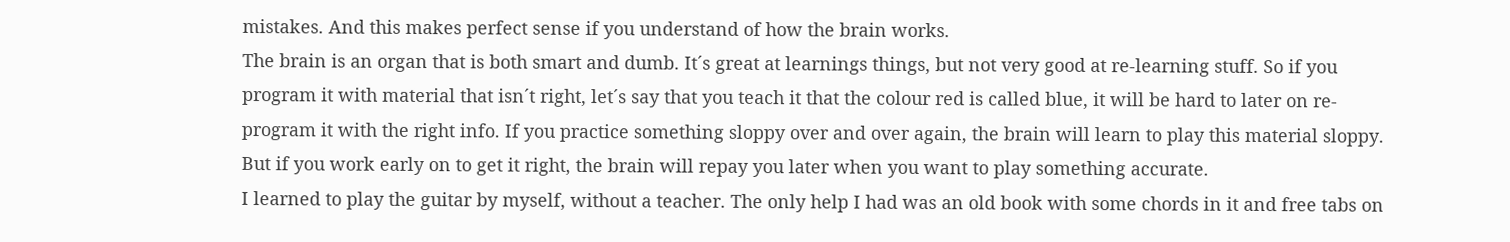mistakes. And this makes perfect sense if you understand of how the brain works.
The brain is an organ that is both smart and dumb. It´s great at learnings things, but not very good at re-learning stuff. So if you program it with material that isn´t right, let´s say that you teach it that the colour red is called blue, it will be hard to later on re-program it with the right info. If you practice something sloppy over and over again, the brain will learn to play this material sloppy. But if you work early on to get it right, the brain will repay you later when you want to play something accurate.
I learned to play the guitar by myself, without a teacher. The only help I had was an old book with some chords in it and free tabs on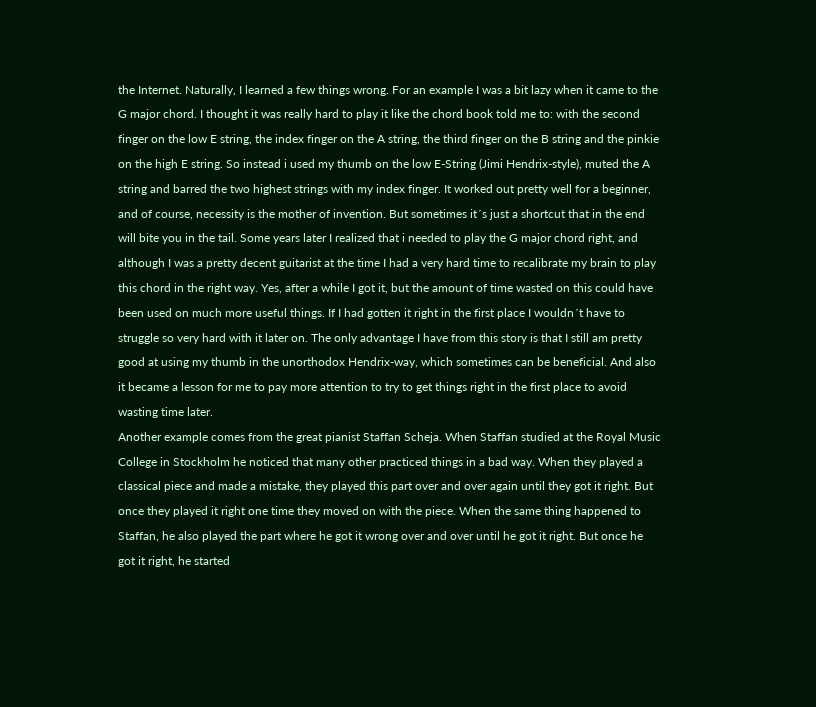the Internet. Naturally, I learned a few things wrong. For an example I was a bit lazy when it came to the G major chord. I thought it was really hard to play it like the chord book told me to: with the second finger on the low E string, the index finger on the A string, the third finger on the B string and the pinkie on the high E string. So instead i used my thumb on the low E-String (Jimi Hendrix-style), muted the A string and barred the two highest strings with my index finger. It worked out pretty well for a beginner, and of course, necessity is the mother of invention. But sometimes it´s just a shortcut that in the end will bite you in the tail. Some years later I realized that i needed to play the G major chord right, and although I was a pretty decent guitarist at the time I had a very hard time to recalibrate my brain to play this chord in the right way. Yes, after a while I got it, but the amount of time wasted on this could have been used on much more useful things. If I had gotten it right in the first place I wouldn´t have to struggle so very hard with it later on. The only advantage I have from this story is that I still am pretty good at using my thumb in the unorthodox Hendrix-way, which sometimes can be beneficial. And also it became a lesson for me to pay more attention to try to get things right in the first place to avoid wasting time later.
Another example comes from the great pianist Staffan Scheja. When Staffan studied at the Royal Music College in Stockholm he noticed that many other practiced things in a bad way. When they played a classical piece and made a mistake, they played this part over and over again until they got it right. But once they played it right one time they moved on with the piece. When the same thing happened to Staffan, he also played the part where he got it wrong over and over until he got it right. But once he got it right, he started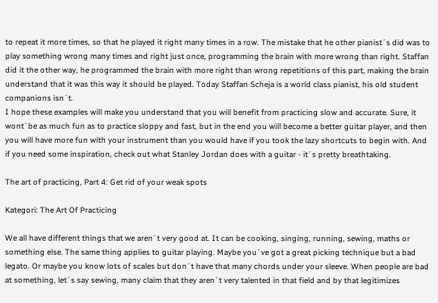to repeat it more times, so that he played it right many times in a row. The mistake that he other pianist´s did was to play something wrong many times and right just once, programming the brain with more wrong than right. Staffan did it the other way, he programmed the brain with more right than wrong repetitions of this part, making the brain understand that it was this way it should be played. Today Staffan Scheja is a world class pianist, his old student companions isn´t.
I hope these examples will make you understand that you will benefit from practicing slow and accurate. Sure, it wont´be as much fun as to practice sloppy and fast, but in the end you will become a better guitar player, and then you will have more fun with your instrument than you would have if you took the lazy shortcuts to begin with. And if you need some inspiration, check out what Stanley Jordan does with a guitar - it´s pretty breathtaking.

The art of practicing, Part 4: Get rid of your weak spots

Kategori: The Art Of Practicing

We all have different things that we aren´t very good at. It can be cooking, singing, running, sewing, maths or something else. The same thing applies to guitar playing. Maybe you´ve got a great picking technique but a bad legato. Or maybe you know lots of scales but don´t have that many chords under your sleeve. When people are bad at something, let´s say sewing, many claim that they aren´t very talented in that field and by that legitimizes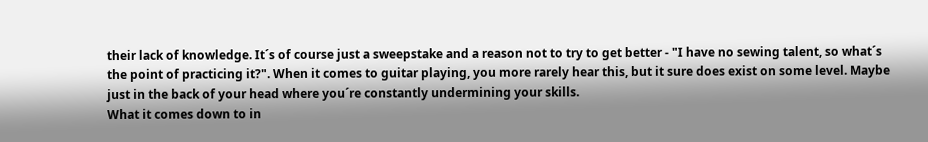their lack of knowledge. It´s of course just a sweepstake and a reason not to try to get better - "I have no sewing talent, so what´s the point of practicing it?". When it comes to guitar playing, you more rarely hear this, but it sure does exist on some level. Maybe just in the back of your head where you´re constantly undermining your skills.
What it comes down to in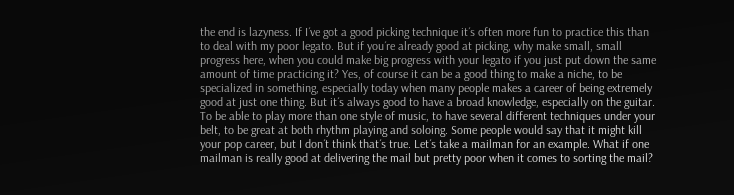the end is lazyness. If I´ve got a good picking technique it´s often more fun to practice this than to deal with my poor legato. But if you´re already good at picking, why make small, small progress here, when you could make big progress with your legato if you just put down the same amount of time practicing it? Yes, of course it can be a good thing to make a niche, to be specialized in something, especially today when many people makes a career of being extremely good at just one thing. But it´s always good to have a broad knowledge, especially on the guitar. To be able to play more than one style of music, to have several different techniques under your belt, to be great at both rhythm playing and soloing. Some people would say that it might kill your pop career, but I don´t think that´s true. Let´s take a mailman for an example. What if one mailman is really good at delivering the mail but pretty poor when it comes to sorting the mail?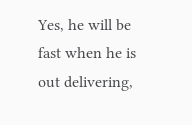Yes, he will be fast when he is out delivering,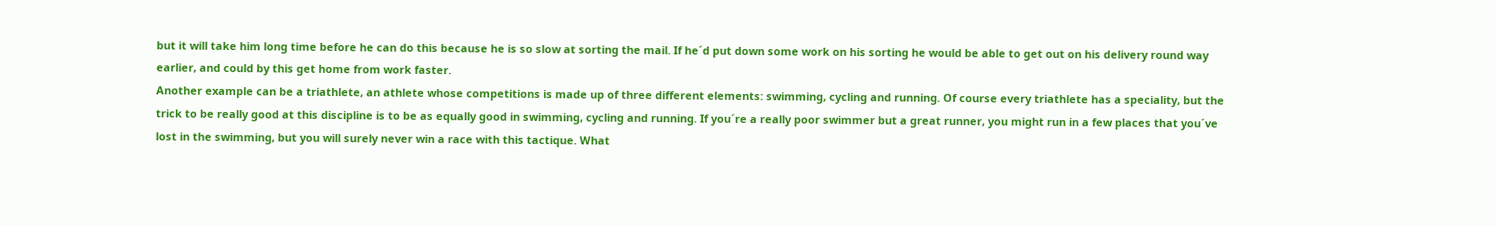but it will take him long time before he can do this because he is so slow at sorting the mail. If he´d put down some work on his sorting he would be able to get out on his delivery round way earlier, and could by this get home from work faster.
Another example can be a triathlete, an athlete whose competitions is made up of three different elements: swimming, cycling and running. Of course every triathlete has a speciality, but the trick to be really good at this discipline is to be as equally good in swimming, cycling and running. If you´re a really poor swimmer but a great runner, you might run in a few places that you´ve lost in the swimming, but you will surely never win a race with this tactique. What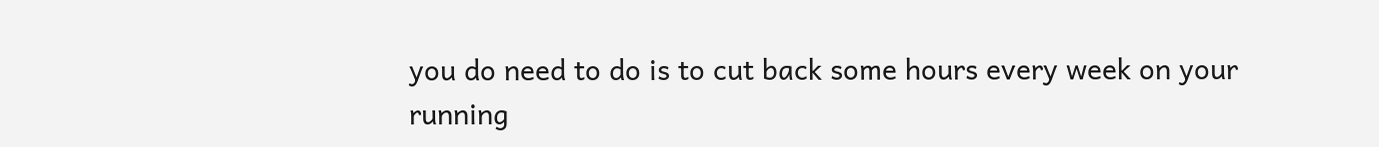you do need to do is to cut back some hours every week on your running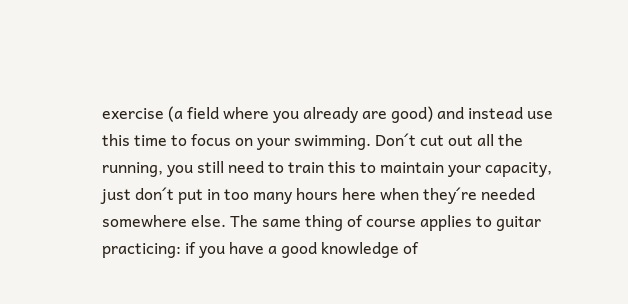exercise (a field where you already are good) and instead use this time to focus on your swimming. Don´t cut out all the running, you still need to train this to maintain your capacity, just don´t put in too many hours here when they´re needed somewhere else. The same thing of course applies to guitar practicing: if you have a good knowledge of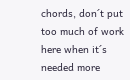chords, don´t put too much of work here when it´s needed more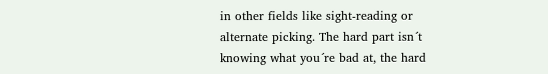in other fields like sight-reading or alternate picking. The hard part isn´t knowing what you´re bad at, the hard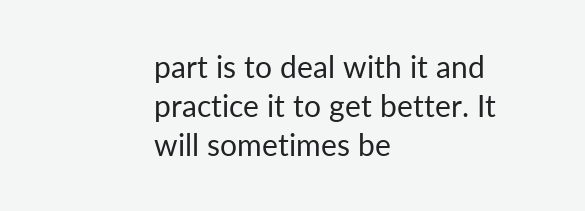part is to deal with it and practice it to get better. It will sometimes be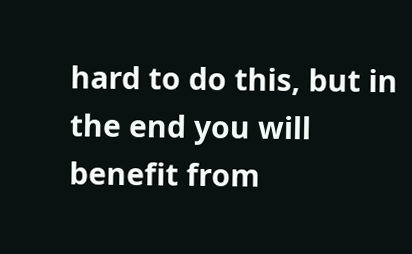hard to do this, but in the end you will benefit from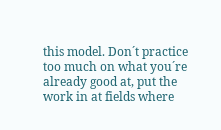this model. Don´t practice too much on what you´re already good at, put the work in at fields where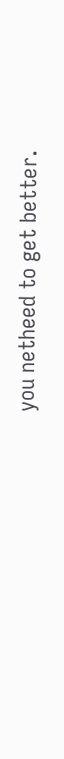you netheed to get better.